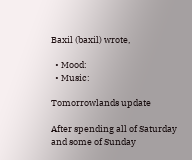Baxil (baxil) wrote,

  • Mood:
  • Music:

Tomorrowlands update

After spending all of Saturday and some of Sunday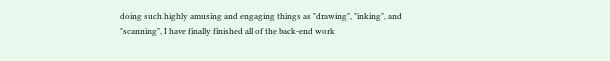doing such highly amusing and engaging things as "drawing", "inking", and "scanning", I have finally finished all of the back-end work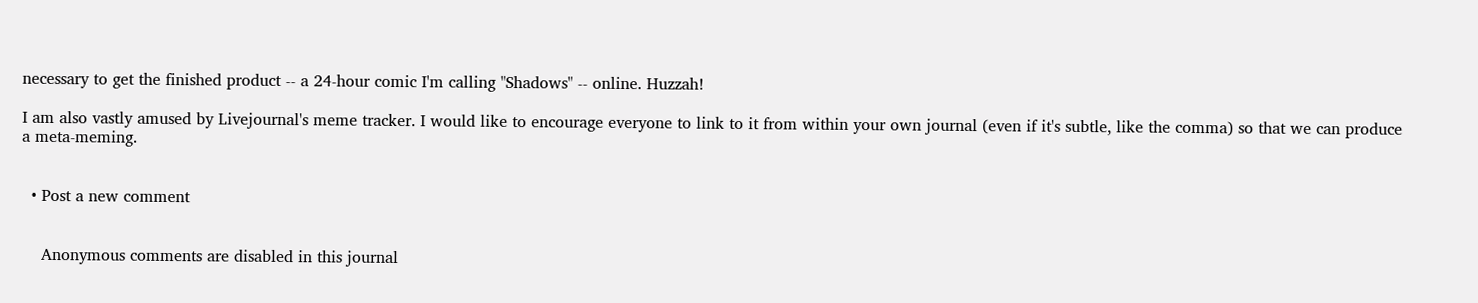necessary to get the finished product -- a 24-hour comic I'm calling "Shadows" -- online. Huzzah!

I am also vastly amused by Livejournal's meme tracker. I would like to encourage everyone to link to it from within your own journal (even if it's subtle, like the comma) so that we can produce a meta-meming.


  • Post a new comment


    Anonymous comments are disabled in this journal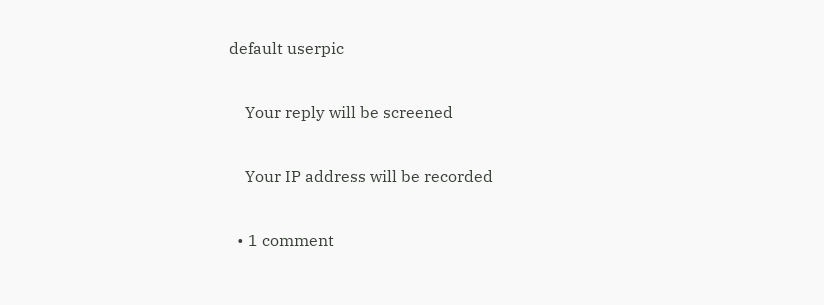default userpic

    Your reply will be screened

    Your IP address will be recorded

  • 1 comment